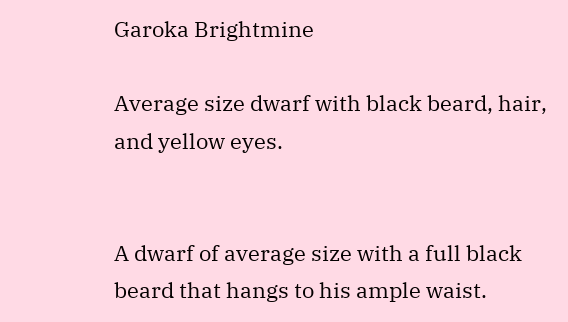Garoka Brightmine

Average size dwarf with black beard, hair, and yellow eyes.


A dwarf of average size with a full black beard that hangs to his ample waist.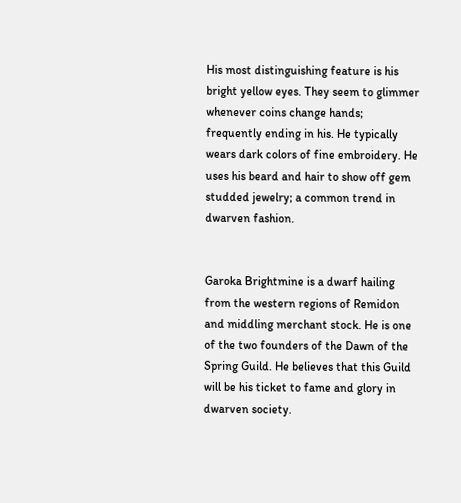His most distinguishing feature is his bright yellow eyes. They seem to glimmer whenever coins change hands; frequently ending in his. He typically wears dark colors of fine embroidery. He uses his beard and hair to show off gem studded jewelry; a common trend in dwarven fashion.


Garoka Brightmine is a dwarf hailing from the western regions of Remidon and middling merchant stock. He is one of the two founders of the Dawn of the Spring Guild. He believes that this Guild will be his ticket to fame and glory in dwarven society.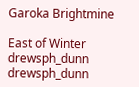Garoka Brightmine

East of Winter drewsph_dunn drewsph_dunn